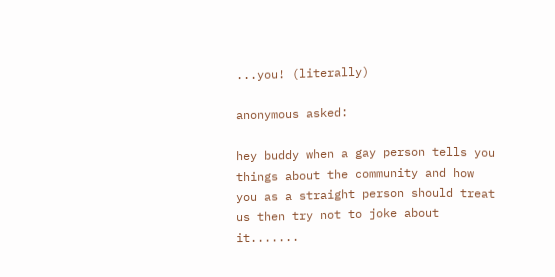...you! (literally)

anonymous asked:

hey buddy when a gay person tells you things about the community and how you as a straight person should treat us then try not to joke about it.......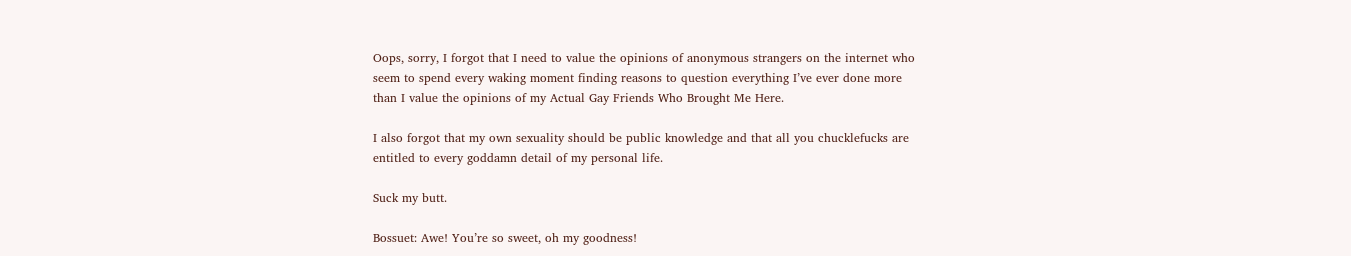Oops, sorry, I forgot that I need to value the opinions of anonymous strangers on the internet who seem to spend every waking moment finding reasons to question everything I’ve ever done more than I value the opinions of my Actual Gay Friends Who Brought Me Here.

I also forgot that my own sexuality should be public knowledge and that all you chucklefucks are entitled to every goddamn detail of my personal life.

Suck my butt.

Bossuet: Awe! You’re so sweet, oh my goodness!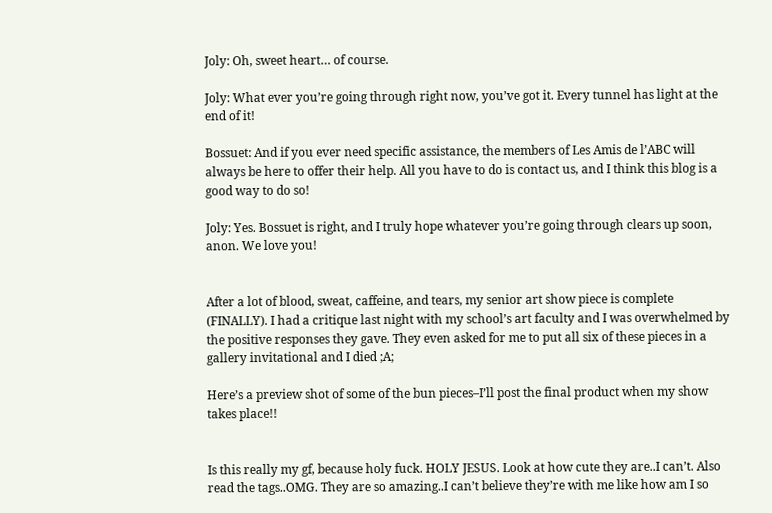Joly: Oh, sweet heart… of course.

Joly: What ever you’re going through right now, you’ve got it. Every tunnel has light at the end of it!

Bossuet: And if you ever need specific assistance, the members of Les Amis de l’ABC will always be here to offer their help. All you have to do is contact us, and I think this blog is a good way to do so!

Joly: Yes. Bossuet is right, and I truly hope whatever you’re going through clears up soon, anon. We love you!


After a lot of blood, sweat, caffeine, and tears, my senior art show piece is complete (FINALLY). I had a critique last night with my school’s art faculty and I was overwhelmed by the positive responses they gave. They even asked for me to put all six of these pieces in a gallery invitational and I died ;A;

Here’s a preview shot of some of the bun pieces–I’ll post the final product when my show takes place!!


Is this really my gf, because holy fuck. HOLY JESUS. Look at how cute they are..I can’t. Also read the tags..OMG. They are so amazing..I can’t believe they’re with me like how am I so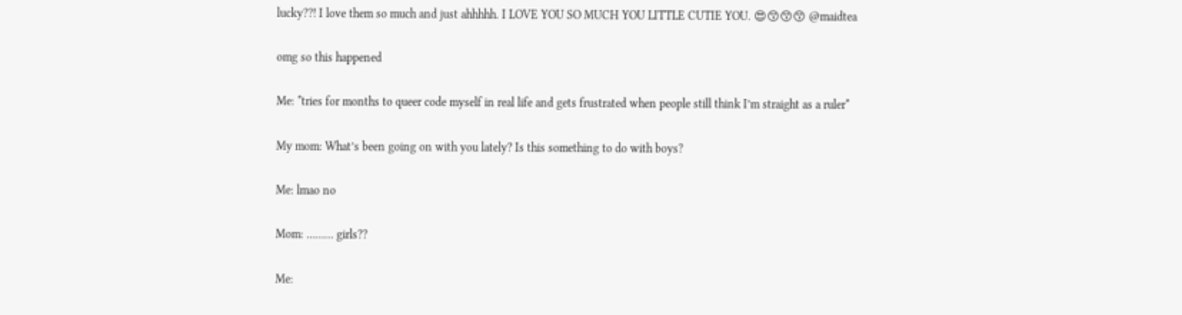lucky??! I love them so much and just ahhhhh. I LOVE YOU SO MUCH YOU LITTLE CUTIE YOU. 😍😙😙😙 @maidtea

omg so this happened

Me: *tries for months to queer code myself in real life and gets frustrated when people still think I’m straight as a ruler*

My mom: What’s been going on with you lately? Is this something to do with boys?

Me: lmao no

Mom: ……… girls??

Me: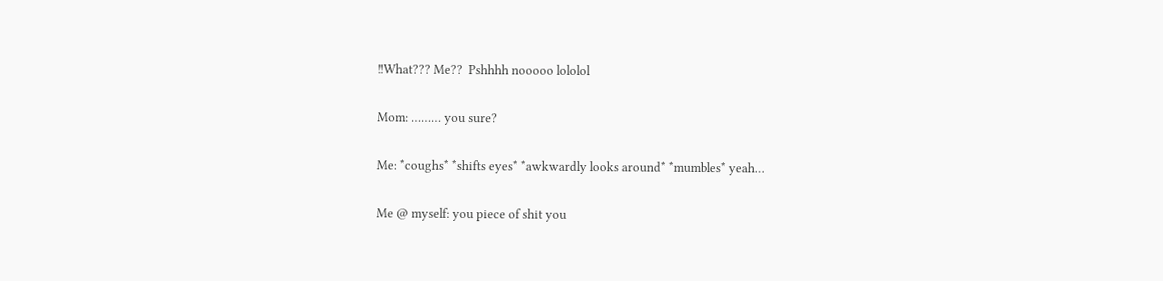‼What??? Me??  Pshhhh nooooo lololol

Mom: ……… you sure?

Me: *coughs* *shifts eyes* *awkwardly looks around* *mumbles* yeah…

Me @ myself: you piece of shit you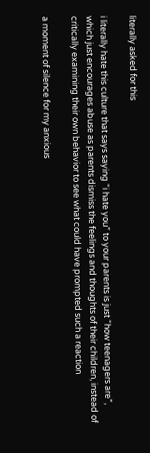literally asked for this

i literally hate this culture that says saying “i hate you” to your parents is just “how teenagers are”, which just encourages abuse as parents dismiss the feelings and thoughts of their children, instead of critically examining their own behavior to see what could have prompted such a reaction

a moment of silence for my anxious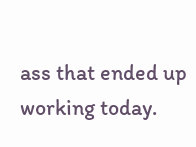ass that ended up working today.